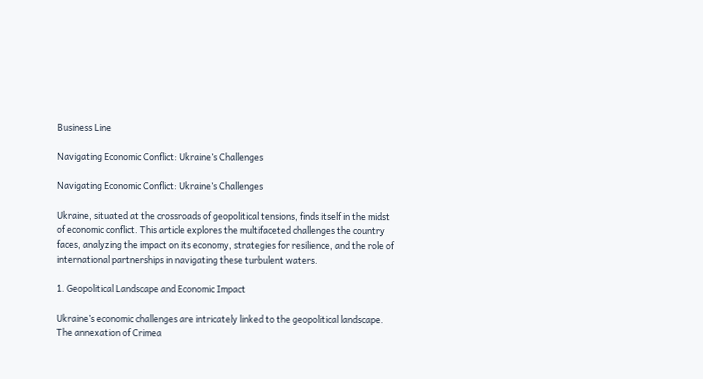Business Line

Navigating Economic Conflict: Ukraine’s Challenges

Navigating Economic Conflict: Ukraine’s Challenges

Ukraine, situated at the crossroads of geopolitical tensions, finds itself in the midst of economic conflict. This article explores the multifaceted challenges the country faces, analyzing the impact on its economy, strategies for resilience, and the role of international partnerships in navigating these turbulent waters.

1. Geopolitical Landscape and Economic Impact

Ukraine’s economic challenges are intricately linked to the geopolitical landscape. The annexation of Crimea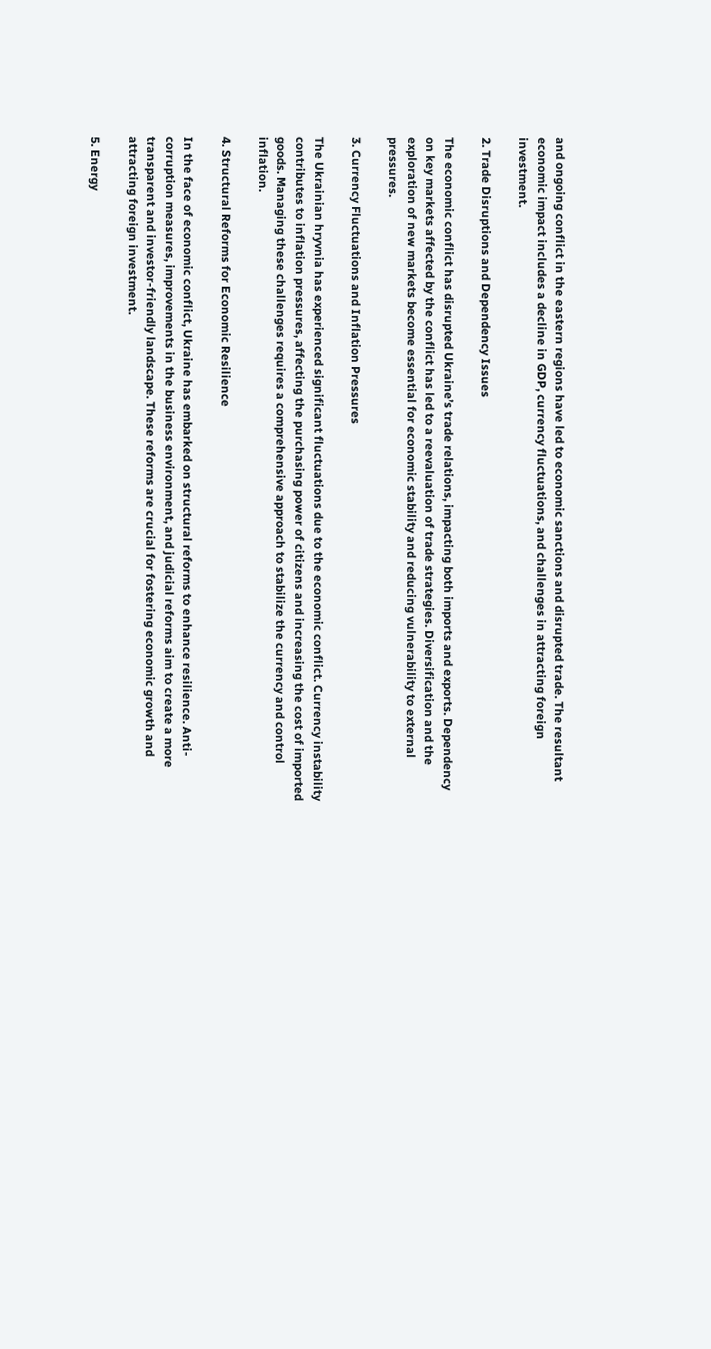and ongoing conflict in the eastern regions have led to economic sanctions and disrupted trade. The resultant economic impact includes a decline in GDP, currency fluctuations, and challenges in attracting foreign investment.

2. Trade Disruptions and Dependency Issues

The economic conflict has disrupted Ukraine’s trade relations, impacting both imports and exports. Dependency on key markets affected by the conflict has led to a reevaluation of trade strategies. Diversification and the exploration of new markets become essential for economic stability and reducing vulnerability to external pressures.

3. Currency Fluctuations and Inflation Pressures

The Ukrainian hryvnia has experienced significant fluctuations due to the economic conflict. Currency instability contributes to inflation pressures, affecting the purchasing power of citizens and increasing the cost of imported goods. Managing these challenges requires a comprehensive approach to stabilize the currency and control inflation.

4. Structural Reforms for Economic Resilience

In the face of economic conflict, Ukraine has embarked on structural reforms to enhance resilience. Anti-corruption measures, improvements in the business environment, and judicial reforms aim to create a more transparent and investor-friendly landscape. These reforms are crucial for fostering economic growth and attracting foreign investment.

5. Energy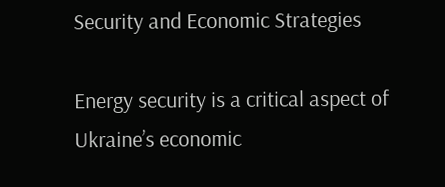Security and Economic Strategies

Energy security is a critical aspect of Ukraine’s economic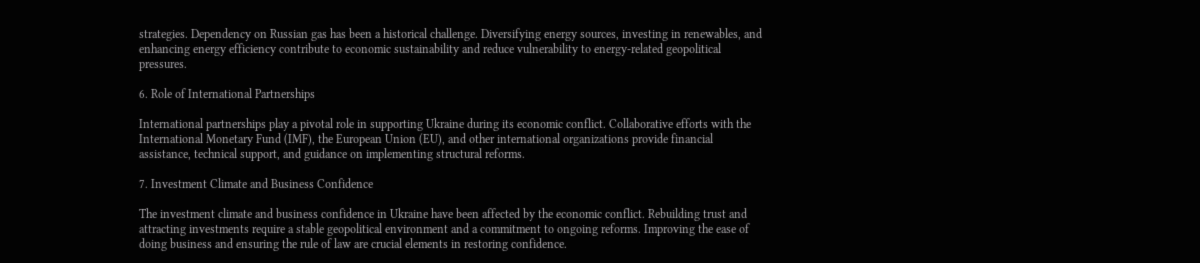strategies. Dependency on Russian gas has been a historical challenge. Diversifying energy sources, investing in renewables, and enhancing energy efficiency contribute to economic sustainability and reduce vulnerability to energy-related geopolitical pressures.

6. Role of International Partnerships

International partnerships play a pivotal role in supporting Ukraine during its economic conflict. Collaborative efforts with the International Monetary Fund (IMF), the European Union (EU), and other international organizations provide financial assistance, technical support, and guidance on implementing structural reforms.

7. Investment Climate and Business Confidence

The investment climate and business confidence in Ukraine have been affected by the economic conflict. Rebuilding trust and attracting investments require a stable geopolitical environment and a commitment to ongoing reforms. Improving the ease of doing business and ensuring the rule of law are crucial elements in restoring confidence.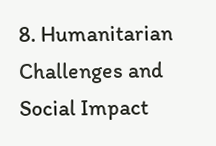8. Humanitarian Challenges and Social Impact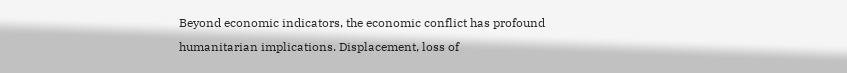Beyond economic indicators, the economic conflict has profound humanitarian implications. Displacement, loss of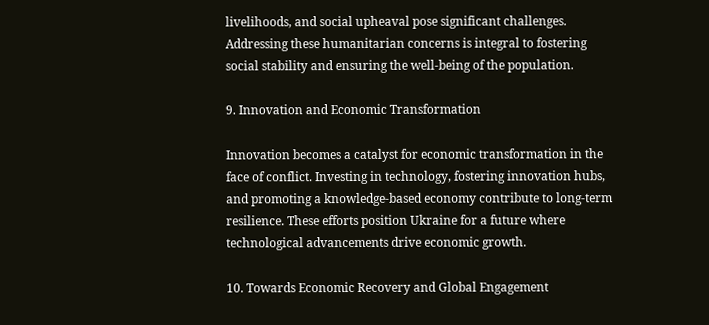livelihoods, and social upheaval pose significant challenges. Addressing these humanitarian concerns is integral to fostering social stability and ensuring the well-being of the population.

9. Innovation and Economic Transformation

Innovation becomes a catalyst for economic transformation in the face of conflict. Investing in technology, fostering innovation hubs, and promoting a knowledge-based economy contribute to long-term resilience. These efforts position Ukraine for a future where technological advancements drive economic growth.

10. Towards Economic Recovery and Global Engagement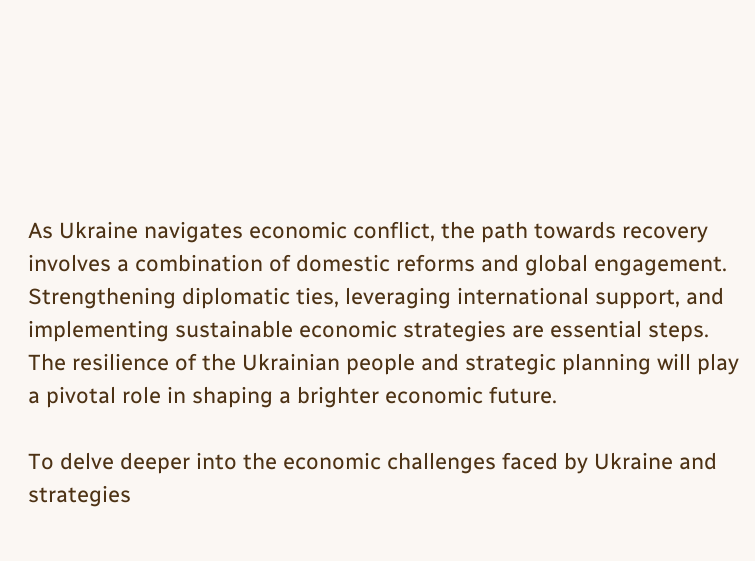As Ukraine navigates economic conflict, the path towards recovery involves a combination of domestic reforms and global engagement. Strengthening diplomatic ties, leveraging international support, and implementing sustainable economic strategies are essential steps. The resilience of the Ukrainian people and strategic planning will play a pivotal role in shaping a brighter economic future.

To delve deeper into the economic challenges faced by Ukraine and strategies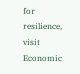for resilience, visit Economic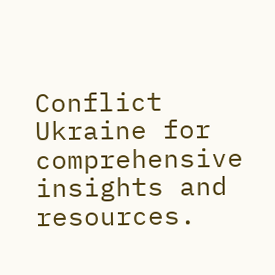Conflict Ukraine for comprehensive insights and resources.